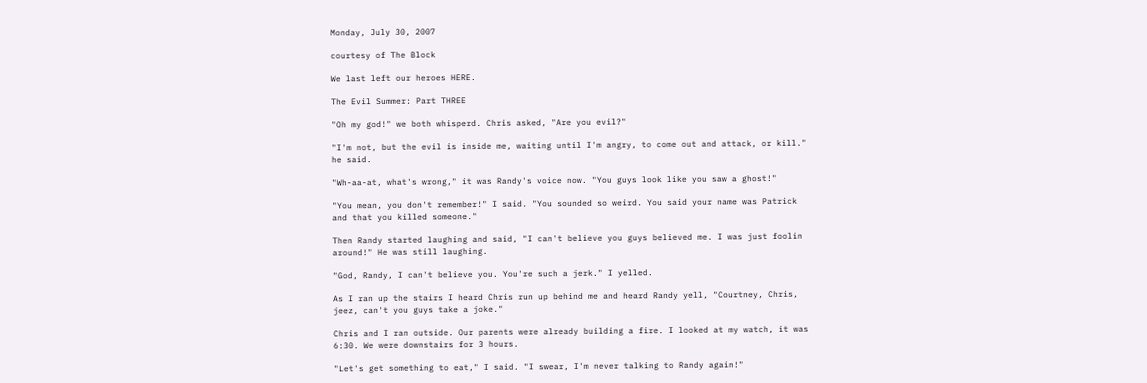Monday, July 30, 2007

courtesy of The Block

We last left our heroes HERE.

The Evil Summer: Part THREE

"Oh my god!" we both whisperd. Chris asked, "Are you evil?"

"I'm not, but the evil is inside me, waiting until I'm angry, to come out and attack, or kill." he said.

"Wh-aa-at, what's wrong," it was Randy's voice now. "You guys look like you saw a ghost!"

"You mean, you don't remember!" I said. "You sounded so weird. You said your name was Patrick and that you killed someone."

Then Randy started laughing and said, "I can't believe you guys believed me. I was just foolin around!" He was still laughing.

"God, Randy, I can't believe you. You're such a jerk." I yelled.

As I ran up the stairs I heard Chris run up behind me and heard Randy yell, "Courtney, Chris, jeez, can't you guys take a joke."

Chris and I ran outside. Our parents were already building a fire. I looked at my watch, it was 6:30. We were downstairs for 3 hours.

"Let's get something to eat," I said. "I swear, I'm never talking to Randy again!"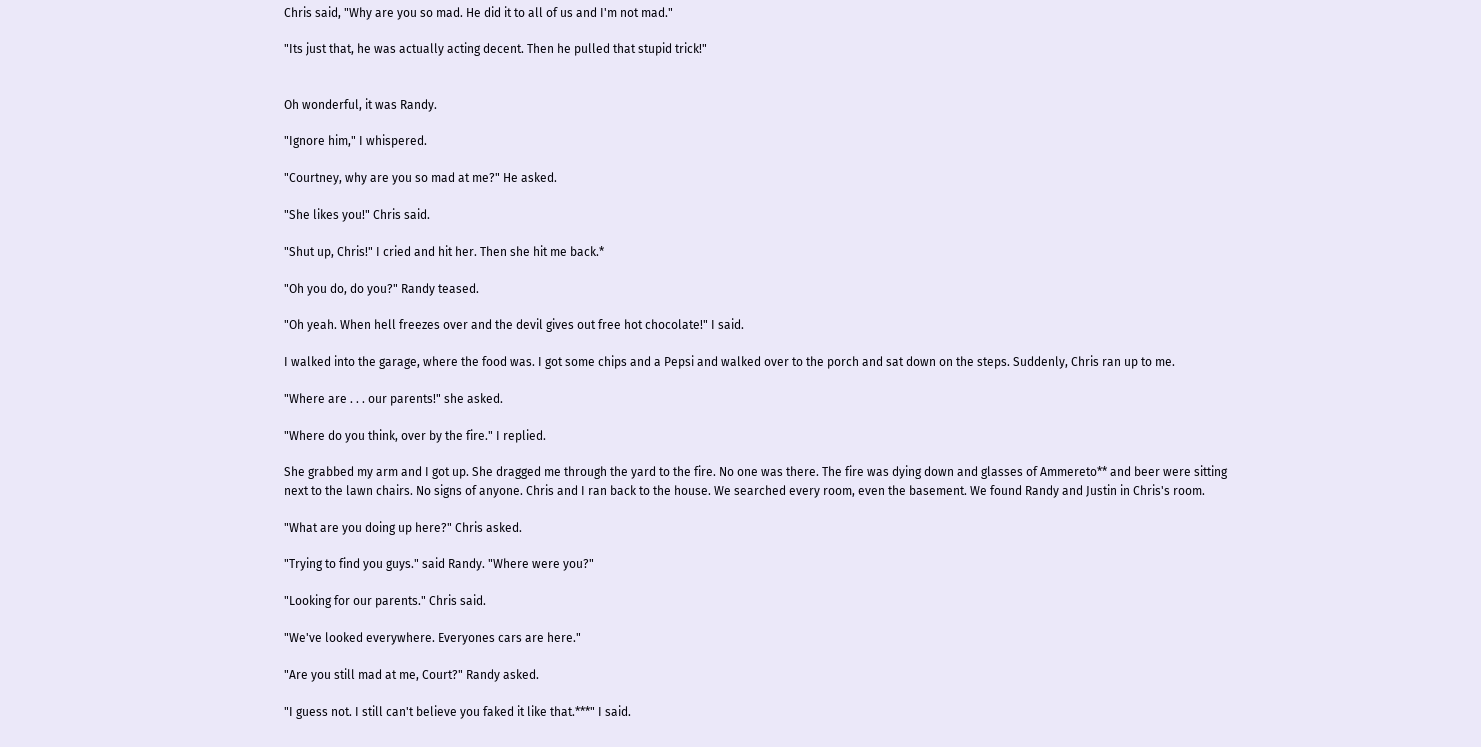Chris said, "Why are you so mad. He did it to all of us and I'm not mad."

"Its just that, he was actually acting decent. Then he pulled that stupid trick!"


Oh wonderful, it was Randy.

"Ignore him," I whispered.

"Courtney, why are you so mad at me?" He asked.

"She likes you!" Chris said.

"Shut up, Chris!" I cried and hit her. Then she hit me back.*

"Oh you do, do you?" Randy teased.

"Oh yeah. When hell freezes over and the devil gives out free hot chocolate!" I said.

I walked into the garage, where the food was. I got some chips and a Pepsi and walked over to the porch and sat down on the steps. Suddenly, Chris ran up to me.

"Where are . . . our parents!" she asked.

"Where do you think, over by the fire." I replied.

She grabbed my arm and I got up. She dragged me through the yard to the fire. No one was there. The fire was dying down and glasses of Ammereto** and beer were sitting next to the lawn chairs. No signs of anyone. Chris and I ran back to the house. We searched every room, even the basement. We found Randy and Justin in Chris's room.

"What are you doing up here?" Chris asked.

"Trying to find you guys." said Randy. "Where were you?"

"Looking for our parents." Chris said.

"We've looked everywhere. Everyones cars are here."

"Are you still mad at me, Court?" Randy asked.

"I guess not. I still can't believe you faked it like that.***" I said.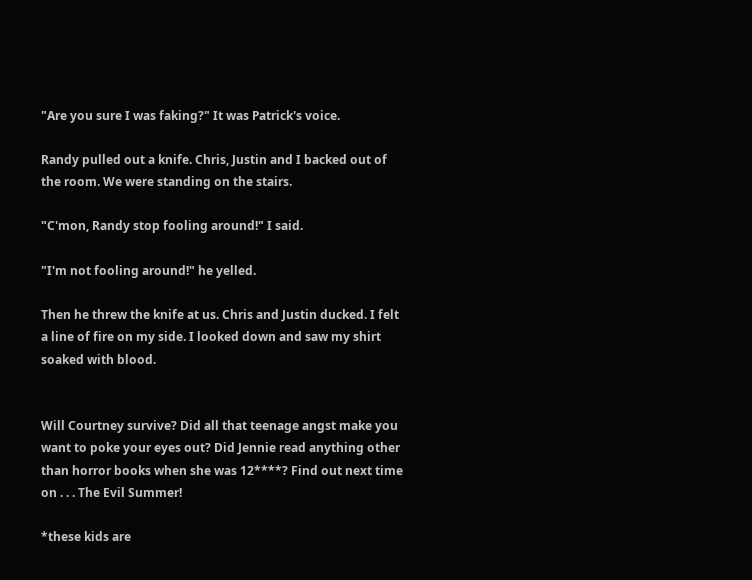"Are you sure I was faking?" It was Patrick's voice.

Randy pulled out a knife. Chris, Justin and I backed out of the room. We were standing on the stairs.

"C'mon, Randy stop fooling around!" I said.

"I'm not fooling around!" he yelled.

Then he threw the knife at us. Chris and Justin ducked. I felt a line of fire on my side. I looked down and saw my shirt soaked with blood.


Will Courtney survive? Did all that teenage angst make you want to poke your eyes out? Did Jennie read anything other than horror books when she was 12****? Find out next time on . . . The Evil Summer!

*these kids are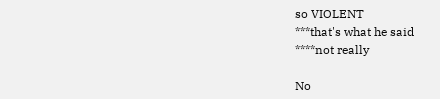so VIOLENT
***that's what he said
****not really

No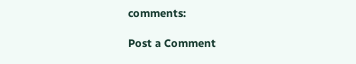comments:

Post a Comment